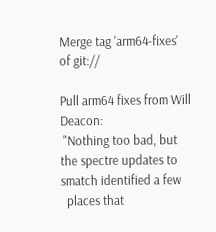Merge tag 'arm64-fixes' of git://

Pull arm64 fixes from Will Deacon:
 "Nothing too bad, but the spectre updates to smatch identified a few
  places that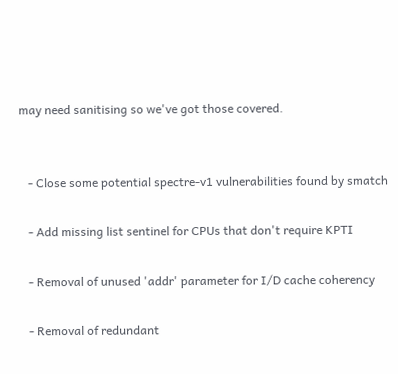may need sanitising so we've got those covered.


   - Close some potential spectre-v1 vulnerabilities found by smatch

   - Add missing list sentinel for CPUs that don't require KPTI

   - Removal of unused 'addr' parameter for I/D cache coherency

   - Removal of redundant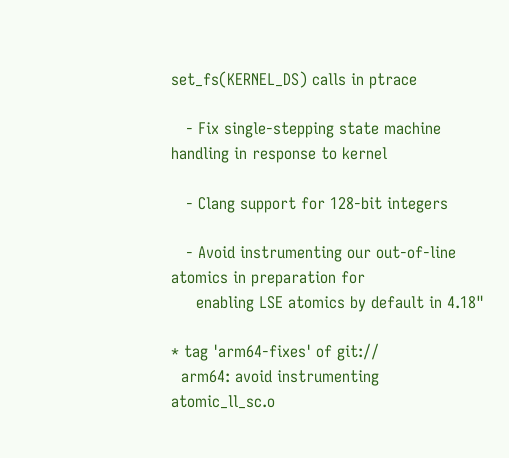set_fs(KERNEL_DS) calls in ptrace

   - Fix single-stepping state machine handling in response to kernel

   - Clang support for 128-bit integers

   - Avoid instrumenting our out-of-line atomics in preparation for
     enabling LSE atomics by default in 4.18"

* tag 'arm64-fixes' of git://
  arm64: avoid instrumenting atomic_ll_sc.o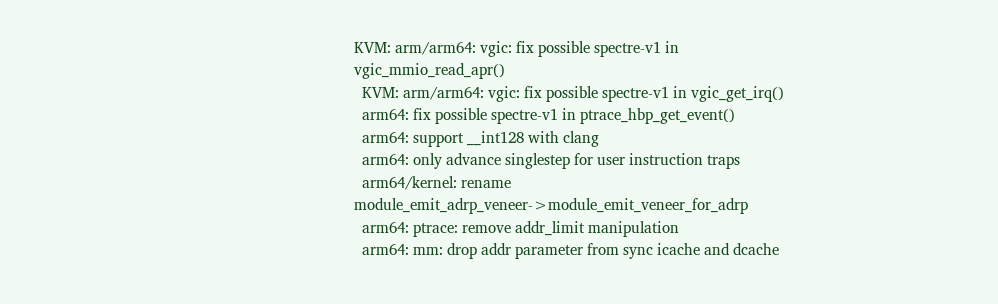KVM: arm/arm64: vgic: fix possible spectre-v1 in vgic_mmio_read_apr()
  KVM: arm/arm64: vgic: fix possible spectre-v1 in vgic_get_irq()
  arm64: fix possible spectre-v1 in ptrace_hbp_get_event()
  arm64: support __int128 with clang
  arm64: only advance singlestep for user instruction traps
  arm64/kernel: rename module_emit_adrp_veneer->module_emit_veneer_for_adrp
  arm64: ptrace: remove addr_limit manipulation
  arm64: mm: drop addr parameter from sync icache and dcache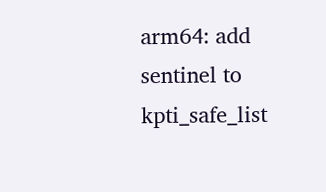arm64: add sentinel to kpti_safe_list